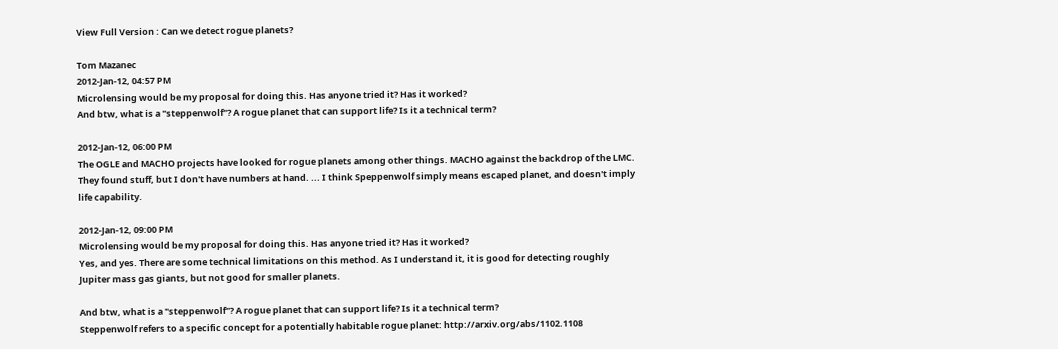View Full Version : Can we detect rogue planets?

Tom Mazanec
2012-Jan-12, 04:57 PM
Microlensing would be my proposal for doing this. Has anyone tried it? Has it worked?
And btw, what is a "steppenwolf"? A rogue planet that can support life? Is it a technical term?

2012-Jan-12, 06:00 PM
The OGLE and MACHO projects have looked for rogue planets among other things. MACHO against the backdrop of the LMC. They found stuff, but I don't have numbers at hand. ... I think Speppenwolf simply means escaped planet, and doesn't imply life capability.

2012-Jan-12, 09:00 PM
Microlensing would be my proposal for doing this. Has anyone tried it? Has it worked?
Yes, and yes. There are some technical limitations on this method. As I understand it, it is good for detecting roughly Jupiter mass gas giants, but not good for smaller planets.

And btw, what is a "steppenwolf"? A rogue planet that can support life? Is it a technical term?
Steppenwolf refers to a specific concept for a potentially habitable rogue planet: http://arxiv.org/abs/1102.1108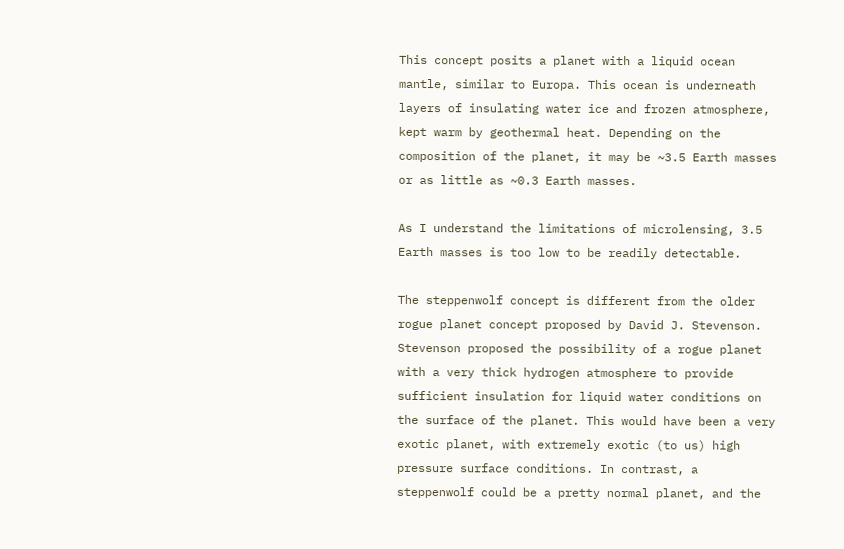This concept posits a planet with a liquid ocean mantle, similar to Europa. This ocean is underneath layers of insulating water ice and frozen atmosphere, kept warm by geothermal heat. Depending on the composition of the planet, it may be ~3.5 Earth masses or as little as ~0.3 Earth masses.

As I understand the limitations of microlensing, 3.5 Earth masses is too low to be readily detectable.

The steppenwolf concept is different from the older rogue planet concept proposed by David J. Stevenson. Stevenson proposed the possibility of a rogue planet with a very thick hydrogen atmosphere to provide sufficient insulation for liquid water conditions on the surface of the planet. This would have been a very exotic planet, with extremely exotic (to us) high pressure surface conditions. In contrast, a steppenwolf could be a pretty normal planet, and the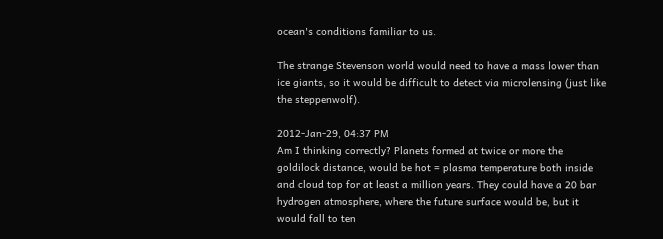ocean's conditions familiar to us.

The strange Stevenson world would need to have a mass lower than ice giants, so it would be difficult to detect via microlensing (just like the steppenwolf).

2012-Jan-29, 04:37 PM
Am I thinking correctly? Planets formed at twice or more the goldilock distance, would be hot = plasma temperature both inside and cloud top for at least a million years. They could have a 20 bar hydrogen atmosphere, where the future surface would be, but it would fall to ten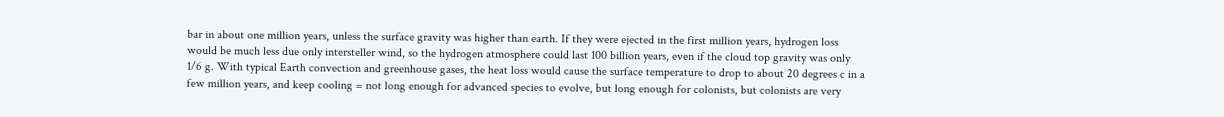bar in about one million years, unless the surface gravity was higher than earth. If they were ejected in the first million years, hydrogen loss would be much less due only intersteller wind, so the hydrogen atmosphere could last 100 billion years, even if the cloud top gravity was only 1/6 g. With typical Earth convection and greenhouse gases, the heat loss would cause the surface temperature to drop to about 20 degrees c in a few million years, and keep cooling = not long enough for advanced species to evolve, but long enough for colonists, but colonists are very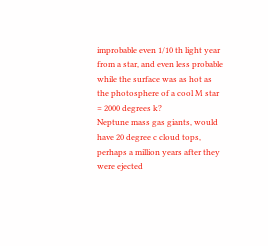improbable even 1/10 th light year from a star, and even less probable while the surface was as hot as the photosphere of a cool M star = 2000 degrees k?
Neptune mass gas giants, would have 20 degree c cloud tops, perhaps a million years after they were ejected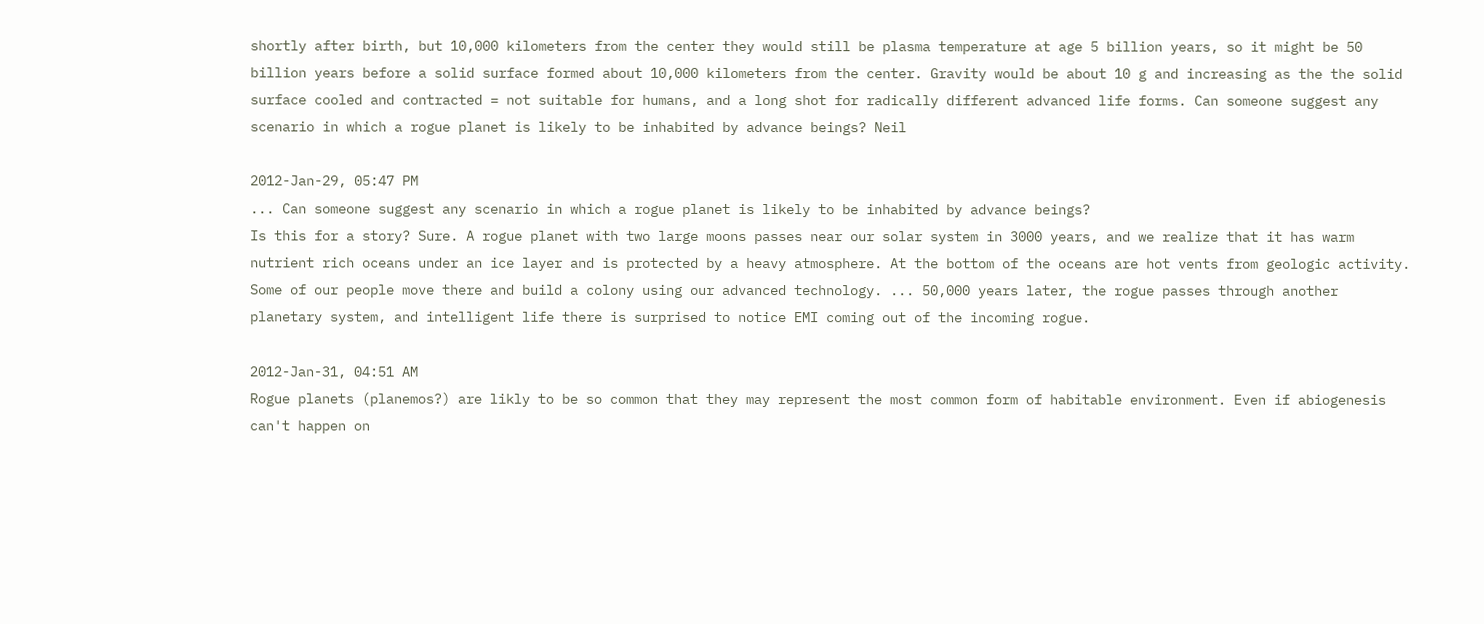shortly after birth, but 10,000 kilometers from the center they would still be plasma temperature at age 5 billion years, so it might be 50 billion years before a solid surface formed about 10,000 kilometers from the center. Gravity would be about 10 g and increasing as the the solid surface cooled and contracted = not suitable for humans, and a long shot for radically different advanced life forms. Can someone suggest any scenario in which a rogue planet is likely to be inhabited by advance beings? Neil

2012-Jan-29, 05:47 PM
... Can someone suggest any scenario in which a rogue planet is likely to be inhabited by advance beings?
Is this for a story? Sure. A rogue planet with two large moons passes near our solar system in 3000 years, and we realize that it has warm nutrient rich oceans under an ice layer and is protected by a heavy atmosphere. At the bottom of the oceans are hot vents from geologic activity. Some of our people move there and build a colony using our advanced technology. ... 50,000 years later, the rogue passes through another planetary system, and intelligent life there is surprised to notice EMI coming out of the incoming rogue.

2012-Jan-31, 04:51 AM
Rogue planets (planemos?) are likly to be so common that they may represent the most common form of habitable environment. Even if abiogenesis can't happen on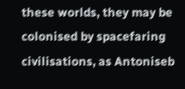these worlds, they may be colonised by spacefaring civilisations, as Antoniseb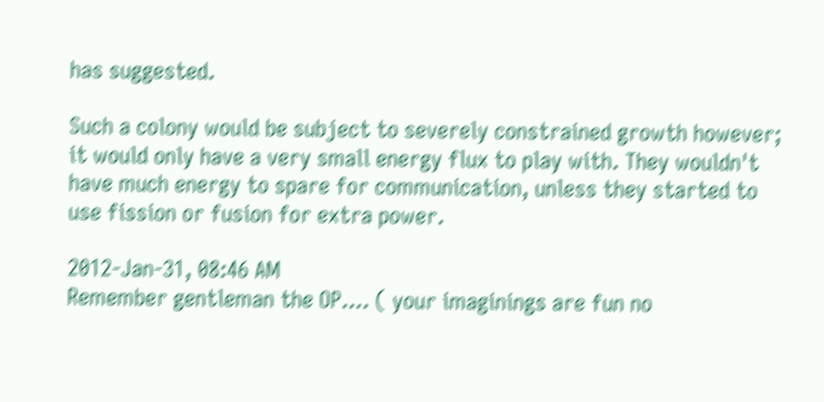has suggested.

Such a colony would be subject to severely constrained growth however; it would only have a very small energy flux to play with. They wouldn't have much energy to spare for communication, unless they started to use fission or fusion for extra power.

2012-Jan-31, 08:46 AM
Remember gentleman the OP.... ( your imaginings are fun no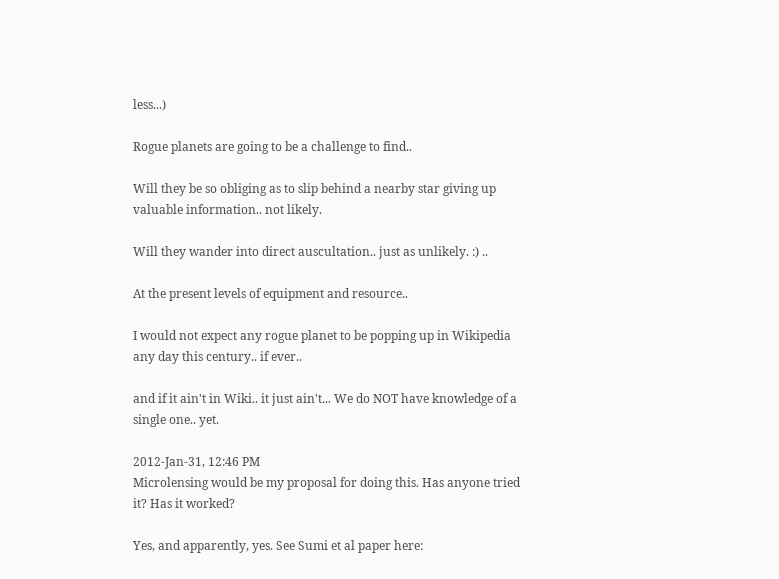less...)

Rogue planets are going to be a challenge to find..

Will they be so obliging as to slip behind a nearby star giving up valuable information.. not likely.

Will they wander into direct auscultation.. just as unlikely. :) ..

At the present levels of equipment and resource..

I would not expect any rogue planet to be popping up in Wikipedia any day this century.. if ever..

and if it ain't in Wiki.. it just ain't... We do NOT have knowledge of a single one.. yet.

2012-Jan-31, 12:46 PM
Microlensing would be my proposal for doing this. Has anyone tried it? Has it worked?

Yes, and apparently, yes. See Sumi et al paper here: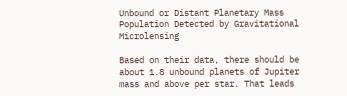Unbound or Distant Planetary Mass Population Detected by Gravitational Microlensing

Based on their data, there should be about 1.8 unbound planets of Jupiter mass and above per star. That leads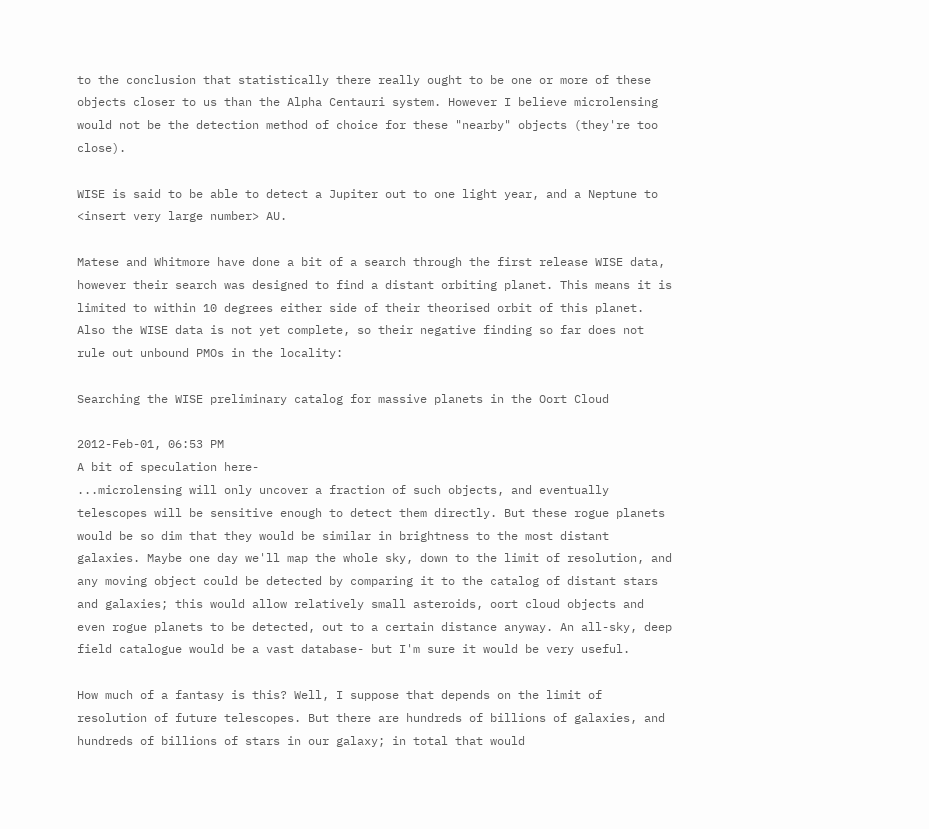to the conclusion that statistically there really ought to be one or more of these objects closer to us than the Alpha Centauri system. However I believe microlensing would not be the detection method of choice for these "nearby" objects (they're too close).

WISE is said to be able to detect a Jupiter out to one light year, and a Neptune to <insert very large number> AU.

Matese and Whitmore have done a bit of a search through the first release WISE data, however their search was designed to find a distant orbiting planet. This means it is limited to within 10 degrees either side of their theorised orbit of this planet. Also the WISE data is not yet complete, so their negative finding so far does not rule out unbound PMOs in the locality:

Searching the WISE preliminary catalog for massive planets in the Oort Cloud

2012-Feb-01, 06:53 PM
A bit of speculation here-
...microlensing will only uncover a fraction of such objects, and eventually telescopes will be sensitive enough to detect them directly. But these rogue planets would be so dim that they would be similar in brightness to the most distant galaxies. Maybe one day we'll map the whole sky, down to the limit of resolution, and any moving object could be detected by comparing it to the catalog of distant stars and galaxies; this would allow relatively small asteroids, oort cloud objects and even rogue planets to be detected, out to a certain distance anyway. An all-sky, deep field catalogue would be a vast database- but I'm sure it would be very useful.

How much of a fantasy is this? Well, I suppose that depends on the limit of resolution of future telescopes. But there are hundreds of billions of galaxies, and hundreds of billions of stars in our galaxy; in total that would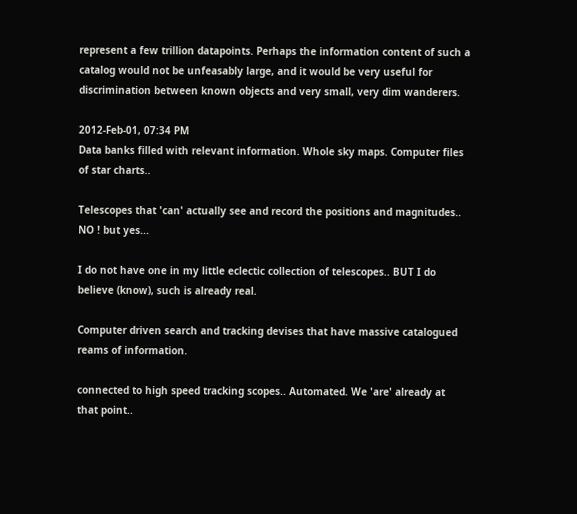represent a few trillion datapoints. Perhaps the information content of such a catalog would not be unfeasably large, and it would be very useful for discrimination between known objects and very small, very dim wanderers.

2012-Feb-01, 07:34 PM
Data banks filled with relevant information. Whole sky maps. Computer files of star charts..

Telescopes that 'can' actually see and record the positions and magnitudes.. NO ! but yes...

I do not have one in my little eclectic collection of telescopes.. BUT I do believe (know), such is already real.

Computer driven search and tracking devises that have massive catalogued reams of information.

connected to high speed tracking scopes.. Automated. We 'are' already at that point..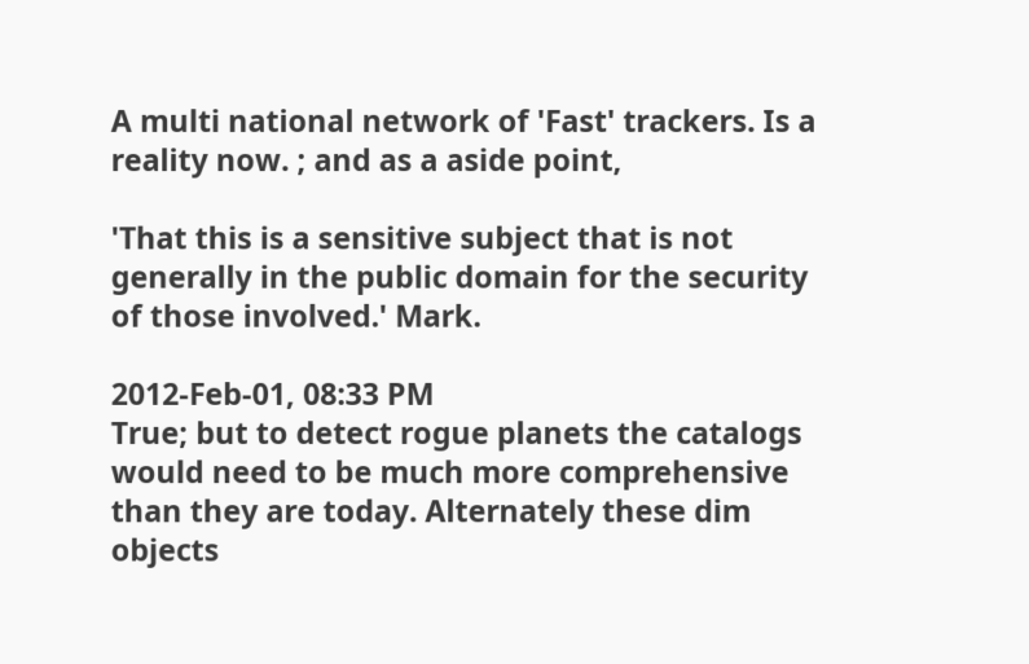A multi national network of 'Fast' trackers. Is a reality now. ; and as a aside point,

'That this is a sensitive subject that is not generally in the public domain for the security of those involved.' Mark.

2012-Feb-01, 08:33 PM
True; but to detect rogue planets the catalogs would need to be much more comprehensive than they are today. Alternately these dim objects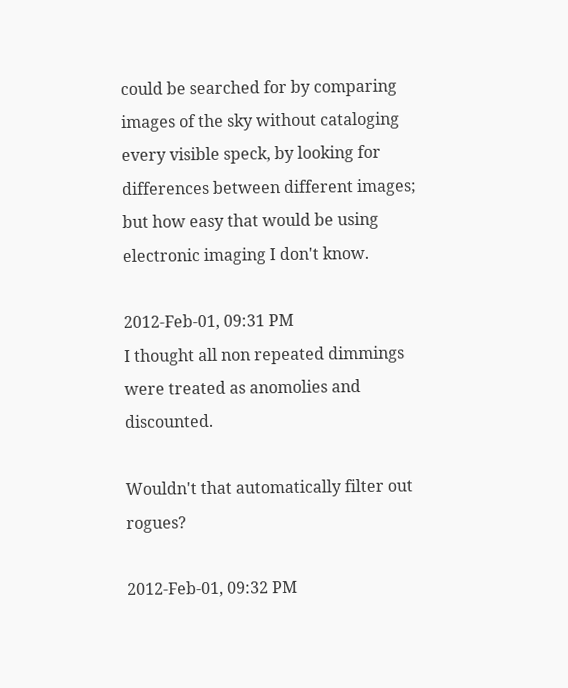could be searched for by comparing images of the sky without cataloging every visible speck, by looking for differences between different images; but how easy that would be using electronic imaging I don't know.

2012-Feb-01, 09:31 PM
I thought all non repeated dimmings were treated as anomolies and discounted.

Wouldn't that automatically filter out rogues?

2012-Feb-01, 09:32 PM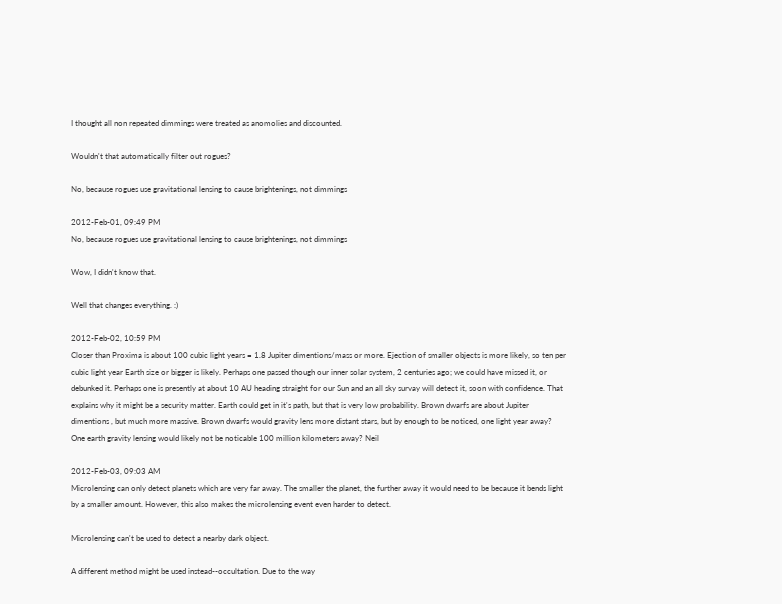I thought all non repeated dimmings were treated as anomolies and discounted.

Wouldn't that automatically filter out rogues?

No, because rogues use gravitational lensing to cause brightenings, not dimmings

2012-Feb-01, 09:49 PM
No, because rogues use gravitational lensing to cause brightenings, not dimmings

Wow, I didn't know that.

Well that changes everything. :)

2012-Feb-02, 10:59 PM
Closer than Proxima is about 100 cubic light years = 1.8 Jupiter dimentions/mass or more. Ejection of smaller objects is more likely, so ten per cubic light year Earth size or bigger is likely. Perhaps one passed though our inner solar system, 2 centuries ago; we could have missed it, or debunked it. Perhaps one is presently at about 10 AU heading straight for our Sun and an all sky survay will detect it, soon with confidence. That explains why it might be a security matter. Earth could get in it's path, but that is very low probability. Brown dwarfs are about Jupiter dimentions , but much more massive. Brown dwarfs would gravity lens more distant stars, but by enough to be noticed, one light year away? One earth gravity lensing would likely not be noticable 100 million kilometers away? Neil

2012-Feb-03, 09:03 AM
Microlensing can only detect planets which are very far away. The smaller the planet, the further away it would need to be because it bends light by a smaller amount. However, this also makes the microlensing event even harder to detect.

Microlensing can't be used to detect a nearby dark object.

A different method might be used instead--occultation. Due to the way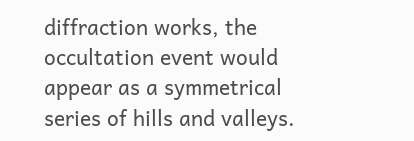diffraction works, the occultation event would appear as a symmetrical series of hills and valleys.